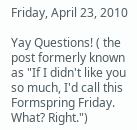Friday, April 23, 2010

Yay Questions! ( the post formerly known as "If I didn't like you so much, I'd call this Formspring Friday. What? Right.")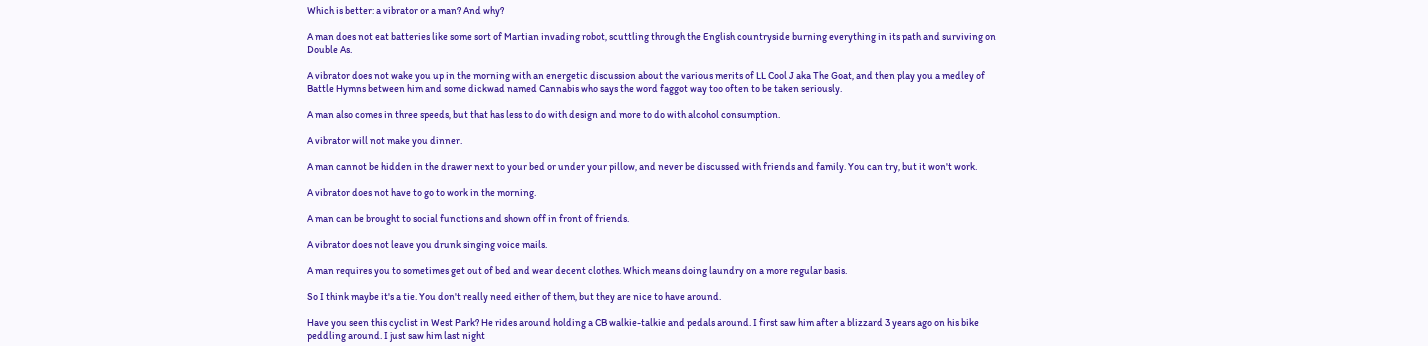Which is better: a vibrator or a man? And why?

A man does not eat batteries like some sort of Martian invading robot, scuttling through the English countryside burning everything in its path and surviving on Double As.

A vibrator does not wake you up in the morning with an energetic discussion about the various merits of LL Cool J aka The Goat, and then play you a medley of Battle Hymns between him and some dickwad named Cannabis who says the word faggot way too often to be taken seriously.

A man also comes in three speeds, but that has less to do with design and more to do with alcohol consumption.

A vibrator will not make you dinner.

A man cannot be hidden in the drawer next to your bed or under your pillow, and never be discussed with friends and family. You can try, but it won't work.

A vibrator does not have to go to work in the morning.

A man can be brought to social functions and shown off in front of friends.

A vibrator does not leave you drunk singing voice mails.

A man requires you to sometimes get out of bed and wear decent clothes. Which means doing laundry on a more regular basis.

So I think maybe it's a tie. You don't really need either of them, but they are nice to have around.

Have you seen this cyclist in West Park? He rides around holding a CB walkie-talkie and pedals around. I first saw him after a blizzard 3 years ago on his bike peddling around. I just saw him last night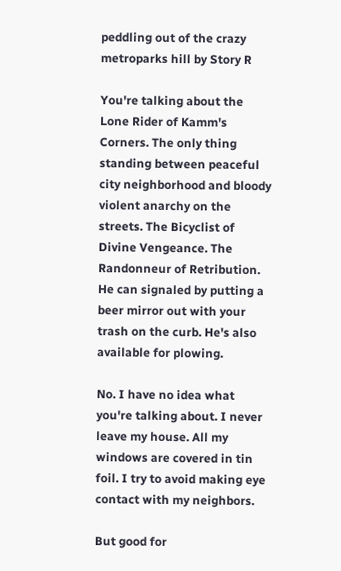peddling out of the crazy metroparks hill by Story R

You're talking about the Lone Rider of Kamm's Corners. The only thing standing between peaceful city neighborhood and bloody violent anarchy on the streets. The Bicyclist of Divine Vengeance. The Randonneur of Retribution. He can signaled by putting a beer mirror out with your trash on the curb. He's also available for plowing.

No. I have no idea what you're talking about. I never leave my house. All my windows are covered in tin foil. I try to avoid making eye contact with my neighbors.

But good for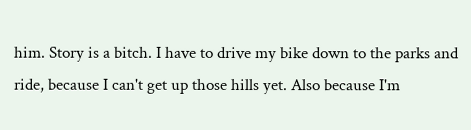him. Story is a bitch. I have to drive my bike down to the parks and ride, because I can't get up those hills yet. Also because I'm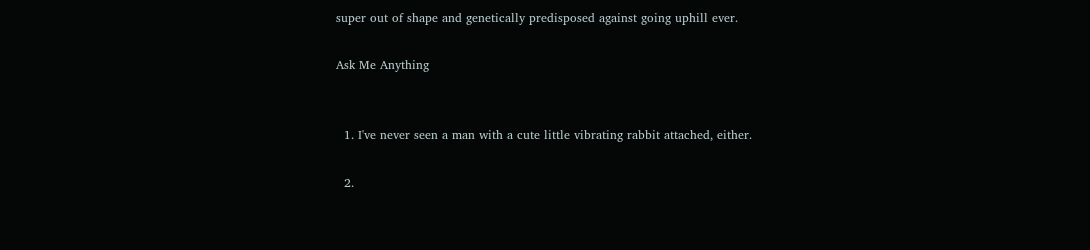super out of shape and genetically predisposed against going uphill ever.

Ask Me Anything


  1. I've never seen a man with a cute little vibrating rabbit attached, either.

  2.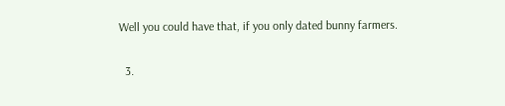Well you could have that, if you only dated bunny farmers.

  3.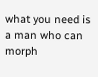what you need is a man who can morph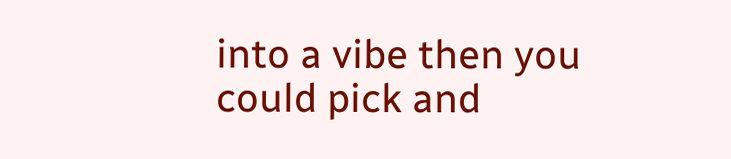into a vibe then you could pick and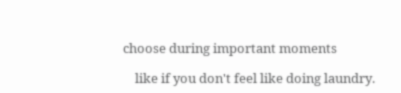choose during important moments

    like if you don't feel like doing laundry.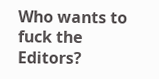Who wants to fuck the Editors?